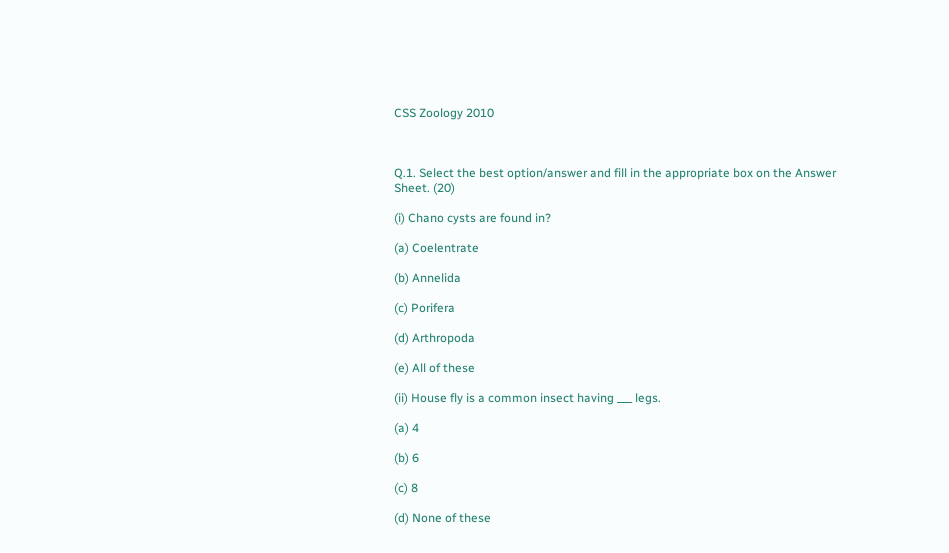CSS Zoology 2010



Q.1. Select the best option/answer and fill in the appropriate box on the Answer Sheet. (20)

(i) Chano cysts are found in?

(a) Coelentrate

(b) Annelida

(c) Porifera

(d) Arthropoda

(e) All of these

(ii) House fly is a common insect having ___ legs.

(a) 4

(b) 6

(c) 8

(d) None of these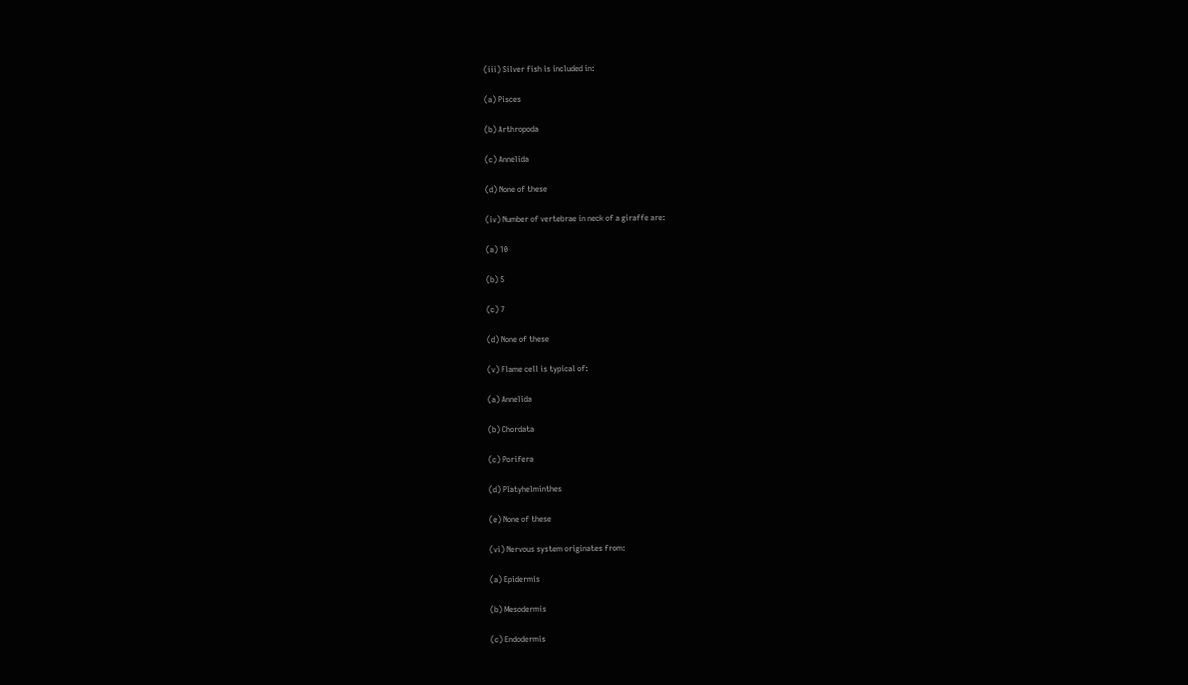(iii) Silver fish is included in:

(a) Pisces

(b) Arthropoda

(c) Annelida

(d) None of these

(iv) Number of vertebrae in neck of a giraffe are:

(a) 10

(b) 5

(c) 7

(d) None of these

(v) Flame cell is typical of:

(a) Annelida

(b) Chordata

(c) Porifera

(d) Platyhelminthes

(e) None of these

(vi) Nervous system originates from:

(a) Epidermis

(b) Mesodermis

(c) Endodermis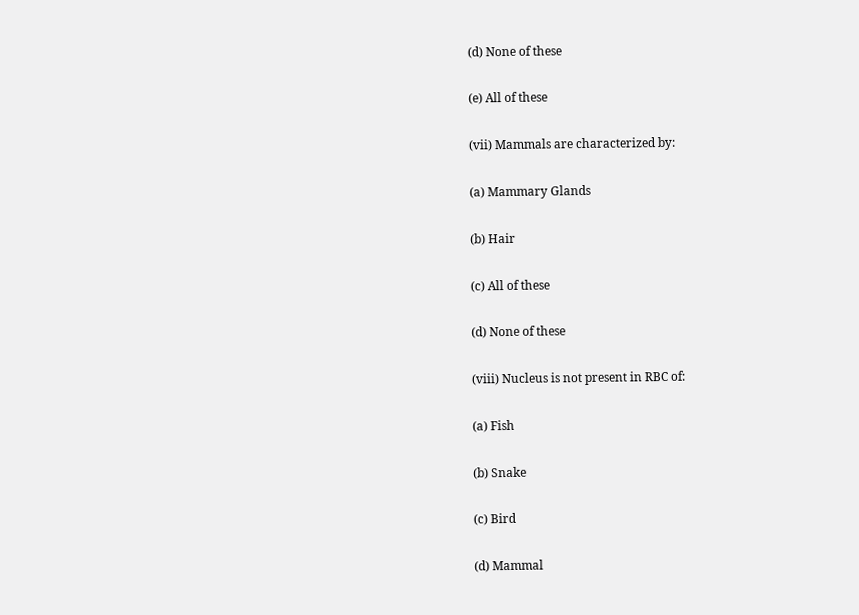(d) None of these

(e) All of these

(vii) Mammals are characterized by:

(a) Mammary Glands

(b) Hair

(c) All of these

(d) None of these

(viii) Nucleus is not present in RBC of:

(a) Fish

(b) Snake

(c) Bird

(d) Mammal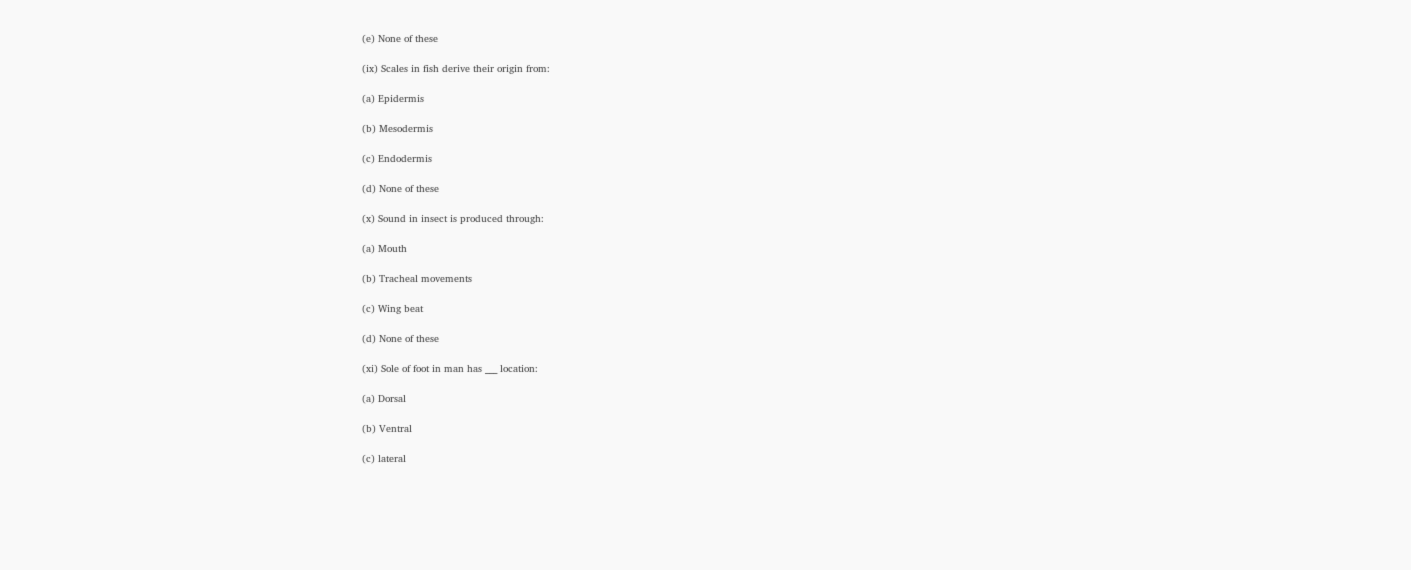(e) None of these

(ix) Scales in fish derive their origin from:

(a) Epidermis

(b) Mesodermis

(c) Endodermis

(d) None of these

(x) Sound in insect is produced through:

(a) Mouth

(b) Tracheal movements

(c) Wing beat

(d) None of these

(xi) Sole of foot in man has ___ location:

(a) Dorsal

(b) Ventral

(c) lateral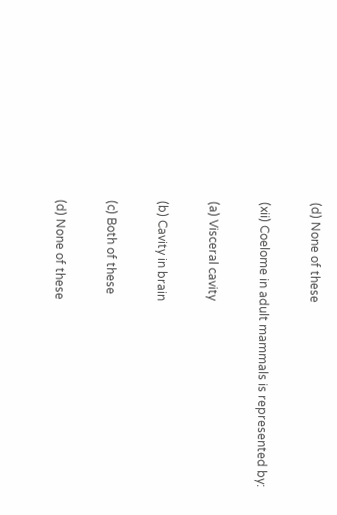(d) None of these

(xii) Coelome in adult mammals is represented by:

(a) Visceral cavity

(b) Cavity in brain

(c) Both of these

(d) None of these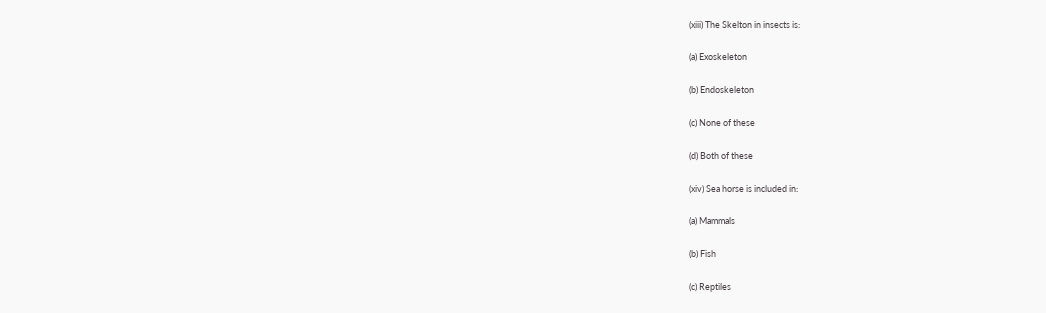(xiii) The Skelton in insects is:

(a) Exoskeleton

(b) Endoskeleton

(c) None of these

(d) Both of these

(xiv) Sea horse is included in:

(a) Mammals

(b) Fish

(c) Reptiles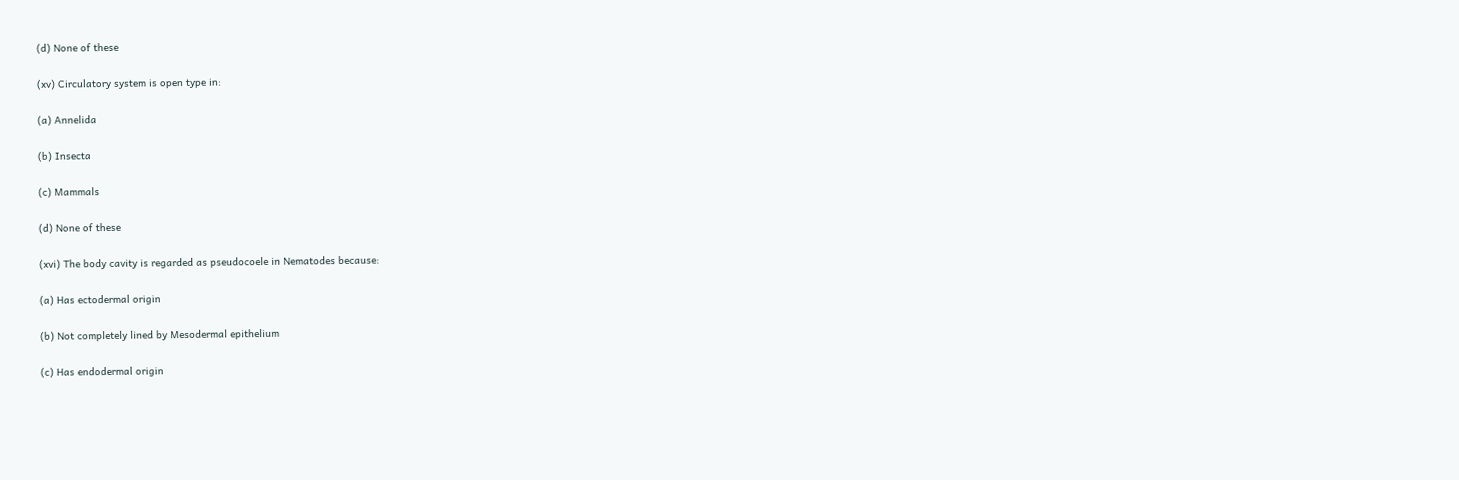(d) None of these

(xv) Circulatory system is open type in:

(a) Annelida

(b) Insecta

(c) Mammals

(d) None of these

(xvi) The body cavity is regarded as pseudocoele in Nematodes because:

(a) Has ectodermal origin

(b) Not completely lined by Mesodermal epithelium

(c) Has endodermal origin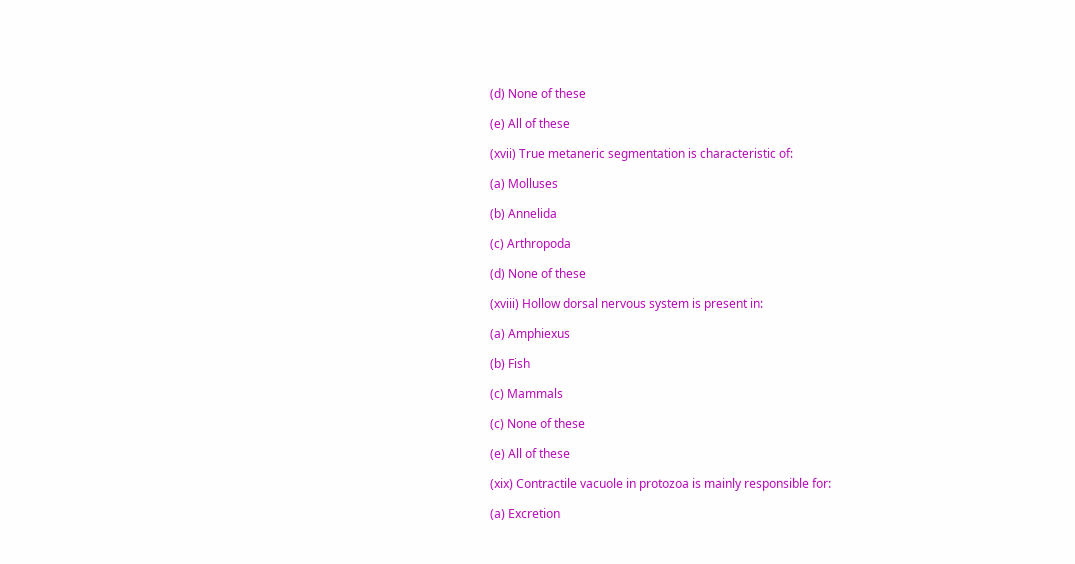(d) None of these

(e) All of these

(xvii) True metaneric segmentation is characteristic of:

(a) Molluses

(b) Annelida

(c) Arthropoda

(d) None of these

(xviii) Hollow dorsal nervous system is present in:

(a) Amphiexus

(b) Fish

(c) Mammals

(c) None of these

(e) All of these

(xix) Contractile vacuole in protozoa is mainly responsible for:

(a) Excretion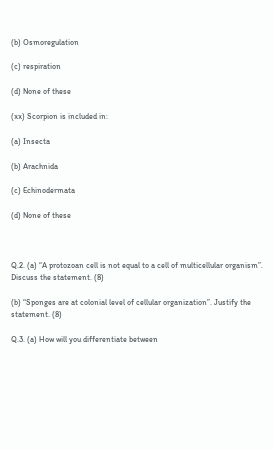(b) Osmoregulation

(c) respiration

(d) None of these

(xx) Scorpion is included in:

(a) Insecta

(b) Arachnida

(c) Echinodermata

(d) None of these



Q.2. (a) “A protozoan cell is not equal to a cell of multicellular organism”. Discuss the statement. (8)

(b) “Sponges are at colonial level of cellular organization”. Justify the statement. (8)

Q.3. (a) How will you differentiate between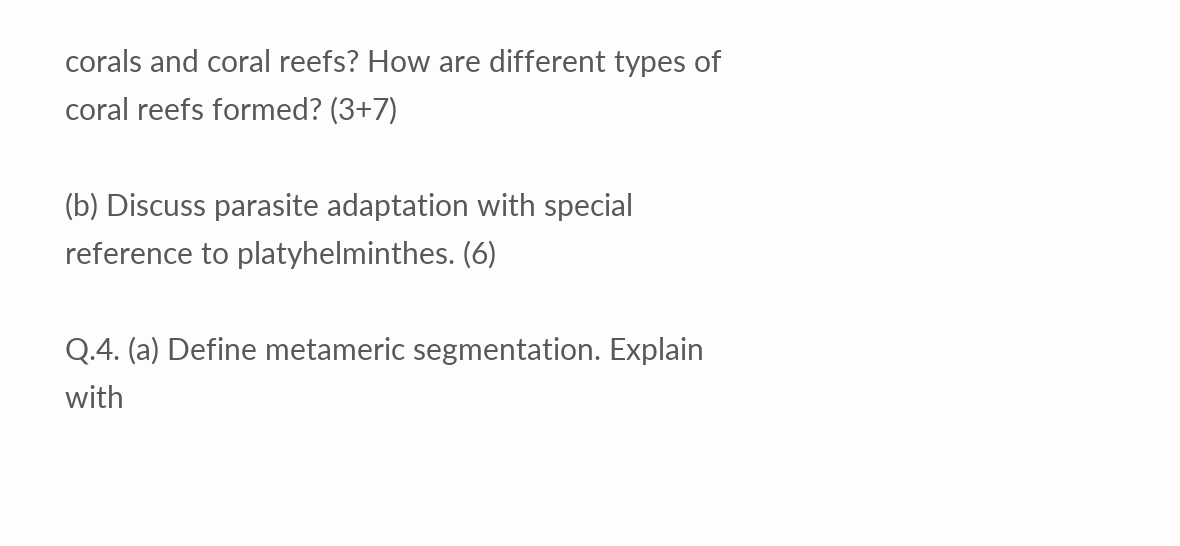corals and coral reefs? How are different types of coral reefs formed? (3+7)

(b) Discuss parasite adaptation with special reference to platyhelminthes. (6)

Q.4. (a) Define metameric segmentation. Explain with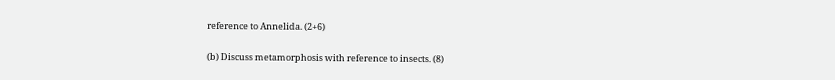reference to Annelida. (2+6)

(b) Discuss metamorphosis with reference to insects. (8)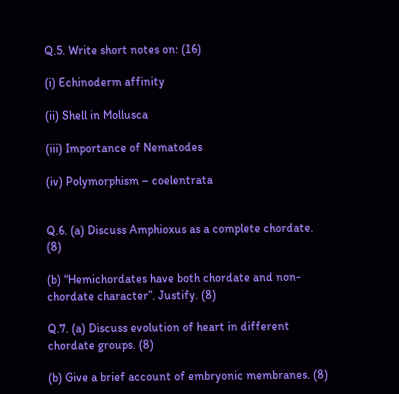Q.5. Write short notes on: (16)

(i) Echinoderm affinity

(ii) Shell in Mollusca

(iii) Importance of Nematodes

(iv) Polymorphism – coelentrata


Q.6. (a) Discuss Amphioxus as a complete chordate. (8)

(b) “Hemichordates have both chordate and non-chordate character”. Justify. (8)

Q.7. (a) Discuss evolution of heart in different chordate groups. (8)

(b) Give a brief account of embryonic membranes. (8)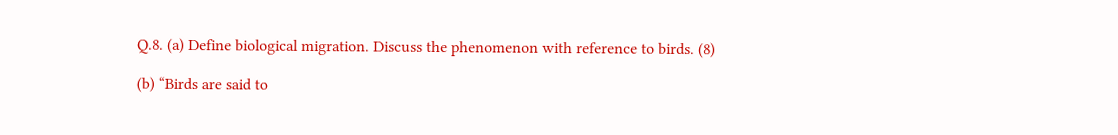Q.8. (a) Define biological migration. Discuss the phenomenon with reference to birds. (8)

(b) “Birds are said to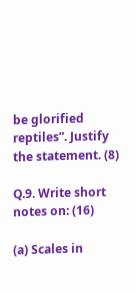be glorified reptiles”. Justify the statement. (8)

Q.9. Write short notes on: (16)

(a) Scales in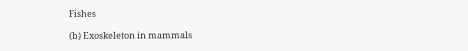Fishes

(b) Exoskeleton in mammals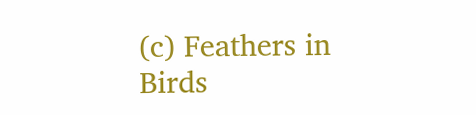(c) Feathers in Birds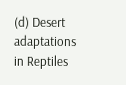(d) Desert adaptations in Reptiles